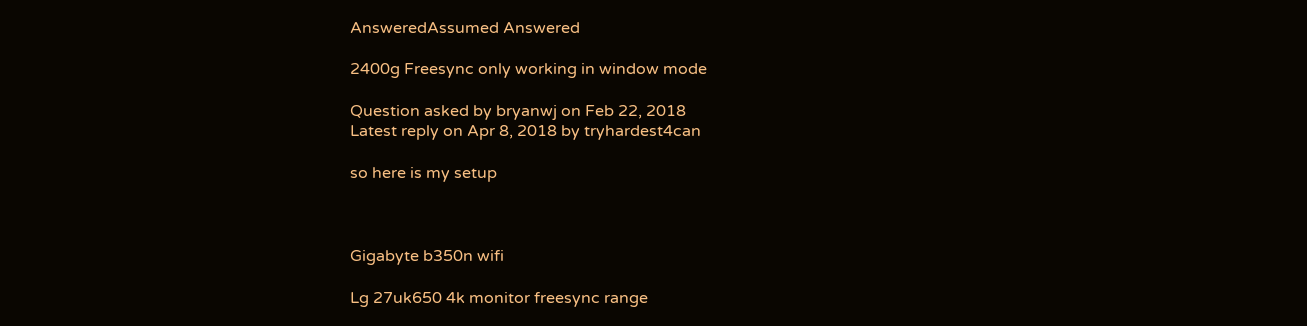AnsweredAssumed Answered

2400g Freesync only working in window mode

Question asked by bryanwj on Feb 22, 2018
Latest reply on Apr 8, 2018 by tryhardest4can

so here is my setup



Gigabyte b350n wifi

Lg 27uk650 4k monitor freesync range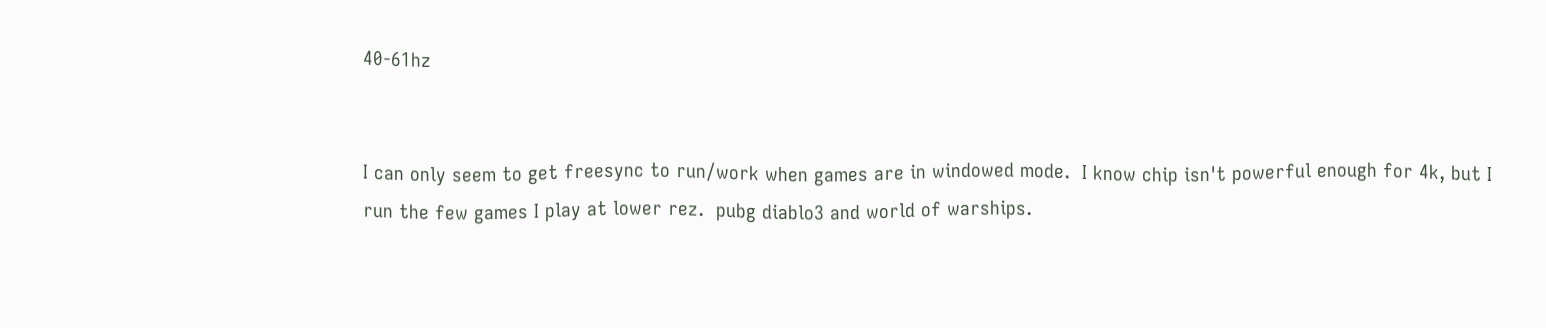40-61hz


I can only seem to get freesync to run/work when games are in windowed mode.  I know chip isn't powerful enough for 4k, but I run the few games I play at lower rez.  pubg diablo3 and world of warships.